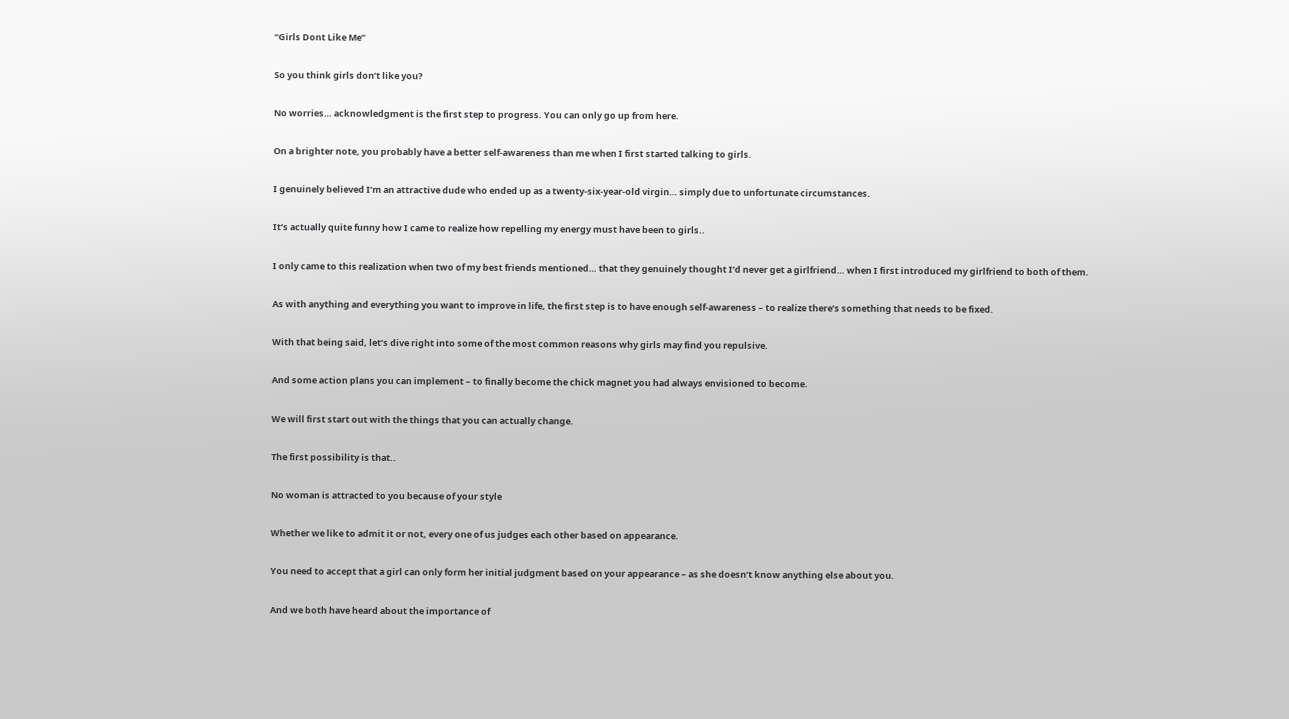“Girls Dont Like Me”

So you think girls don’t like you?

No worries… acknowledgment is the first step to progress. You can only go up from here.

On a brighter note, you probably have a better self-awareness than me when I first started talking to girls.

I genuinely believed I’m an attractive dude who ended up as a twenty-six-year-old virgin… simply due to unfortunate circumstances.

It’s actually quite funny how I came to realize how repelling my energy must have been to girls..

I only came to this realization when two of my best friends mentioned… that they genuinely thought I’d never get a girlfriend… when I first introduced my girlfriend to both of them.

As with anything and everything you want to improve in life, the first step is to have enough self-awareness – to realize there’s something that needs to be fixed.

With that being said, let’s dive right into some of the most common reasons why girls may find you repulsive.

And some action plans you can implement – to finally become the chick magnet you had always envisioned to become.

We will first start out with the things that you can actually change.

The first possibility is that..

No woman is attracted to you because of your style

Whether we like to admit it or not, every one of us judges each other based on appearance.

You need to accept that a girl can only form her initial judgment based on your appearance – as she doesn’t know anything else about you.

And we both have heard about the importance of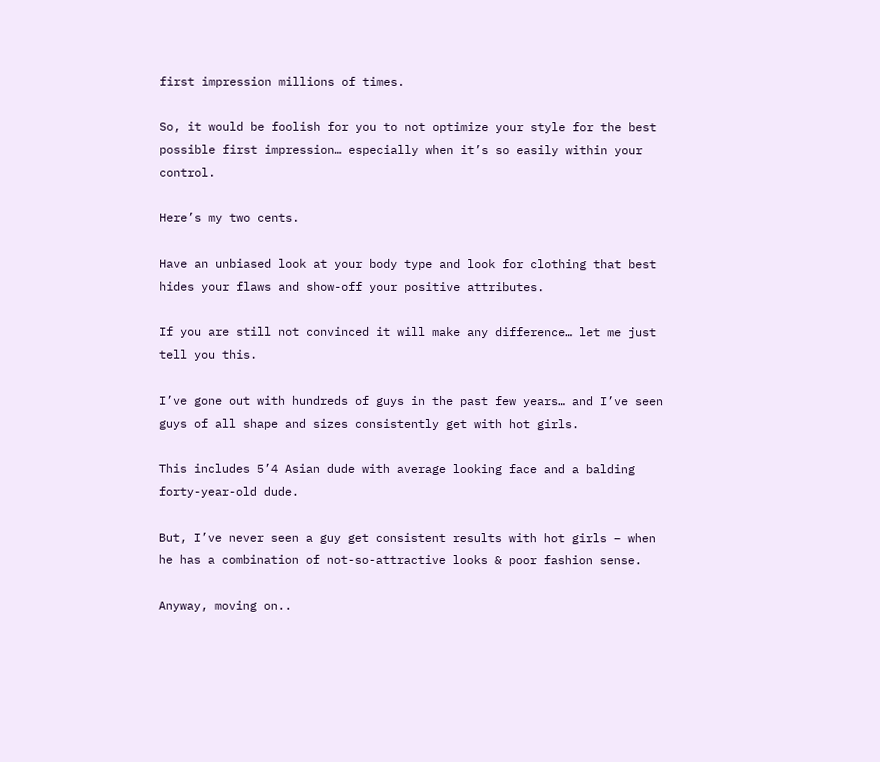first impression millions of times.

So, it would be foolish for you to not optimize your style for the best possible first impression… especially when it’s so easily within your control.

Here’s my two cents.

Have an unbiased look at your body type and look for clothing that best hides your flaws and show-off your positive attributes.

If you are still not convinced it will make any difference… let me just tell you this.

I’ve gone out with hundreds of guys in the past few years… and I’ve seen guys of all shape and sizes consistently get with hot girls.

This includes 5’4 Asian dude with average looking face and a balding forty-year-old dude.

But, I’ve never seen a guy get consistent results with hot girls – when he has a combination of not-so-attractive looks & poor fashion sense.

Anyway, moving on..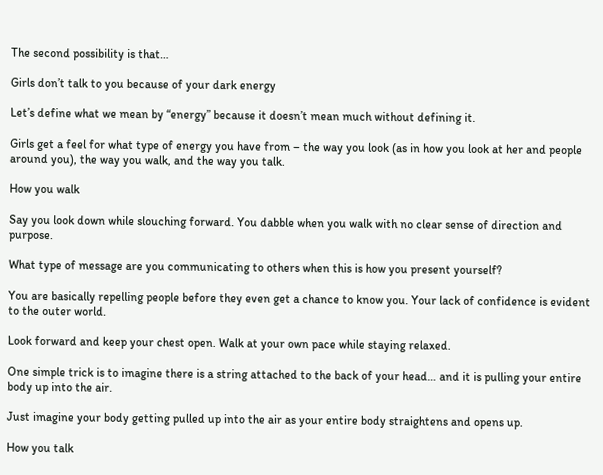The second possibility is that…

Girls don’t talk to you because of your dark energy

Let’s define what we mean by “energy” because it doesn’t mean much without defining it.

Girls get a feel for what type of energy you have from – the way you look (as in how you look at her and people around you), the way you walk, and the way you talk.

How you walk

Say you look down while slouching forward. You dabble when you walk with no clear sense of direction and purpose.

What type of message are you communicating to others when this is how you present yourself?

You are basically repelling people before they even get a chance to know you. Your lack of confidence is evident to the outer world.

Look forward and keep your chest open. Walk at your own pace while staying relaxed.

One simple trick is to imagine there is a string attached to the back of your head… and it is pulling your entire body up into the air.

Just imagine your body getting pulled up into the air as your entire body straightens and opens up.

How you talk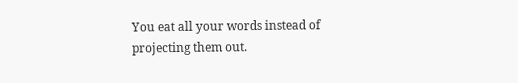You eat all your words instead of projecting them out.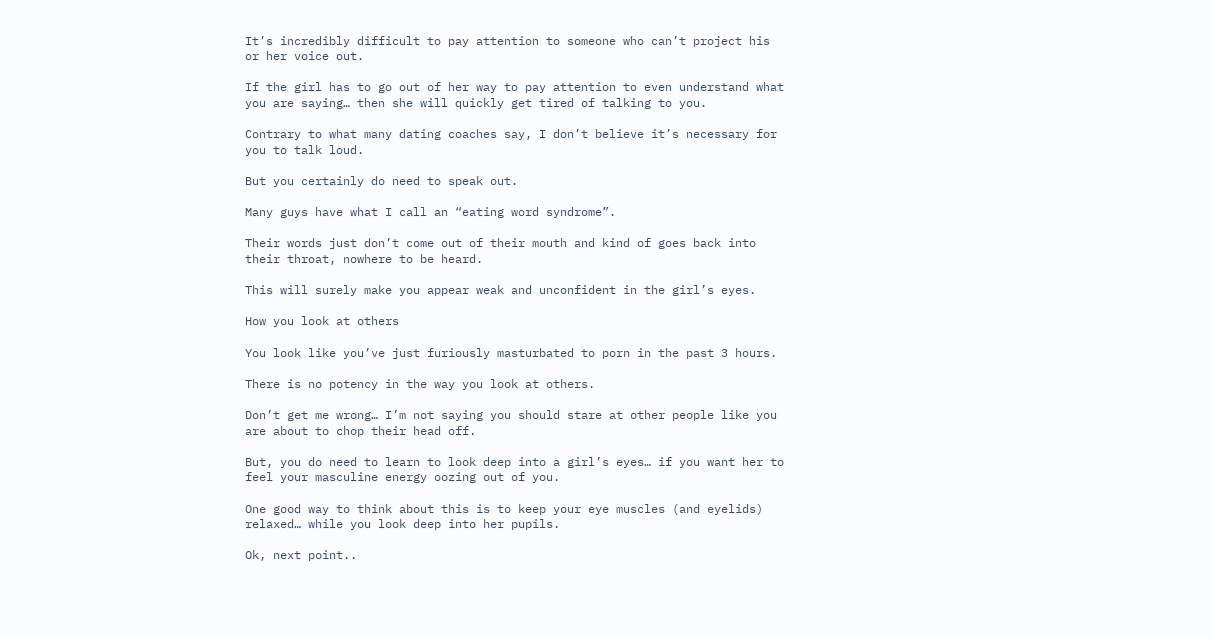It’s incredibly difficult to pay attention to someone who can’t project his or her voice out.

If the girl has to go out of her way to pay attention to even understand what you are saying… then she will quickly get tired of talking to you.

Contrary to what many dating coaches say, I don’t believe it’s necessary for you to talk loud.

But you certainly do need to speak out.

Many guys have what I call an “eating word syndrome”.

Their words just don’t come out of their mouth and kind of goes back into their throat, nowhere to be heard.

This will surely make you appear weak and unconfident in the girl’s eyes.

How you look at others

You look like you’ve just furiously masturbated to porn in the past 3 hours.

There is no potency in the way you look at others.

Don’t get me wrong… I’m not saying you should stare at other people like you are about to chop their head off.

But, you do need to learn to look deep into a girl’s eyes… if you want her to feel your masculine energy oozing out of you.

One good way to think about this is to keep your eye muscles (and eyelids) relaxed… while you look deep into her pupils.

Ok, next point..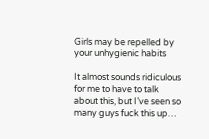Girls may be repelled by your unhygienic habits

It almost sounds ridiculous for me to have to talk about this, but I’ve seen so many guys fuck this up…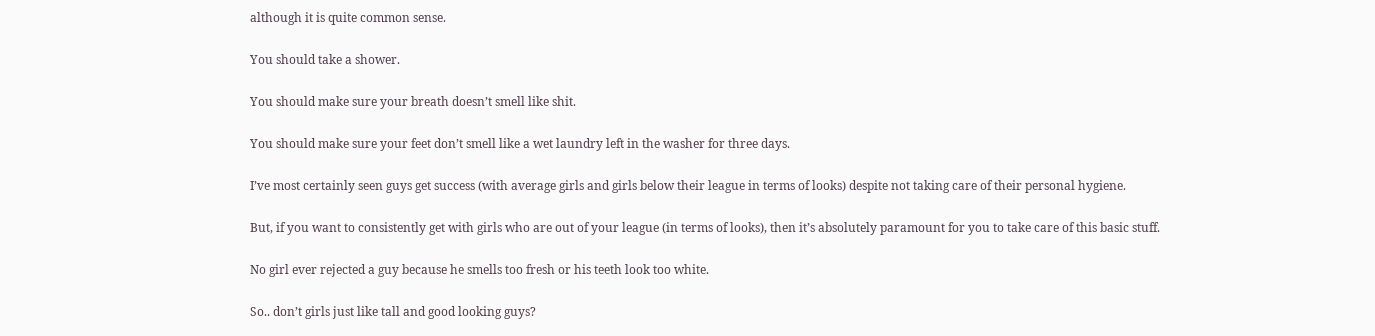although it is quite common sense.

You should take a shower.

You should make sure your breath doesn’t smell like shit.

You should make sure your feet don’t smell like a wet laundry left in the washer for three days.

I’ve most certainly seen guys get success (with average girls and girls below their league in terms of looks) despite not taking care of their personal hygiene.

But, if you want to consistently get with girls who are out of your league (in terms of looks), then it’s absolutely paramount for you to take care of this basic stuff.

No girl ever rejected a guy because he smells too fresh or his teeth look too white.

So.. don’t girls just like tall and good looking guys?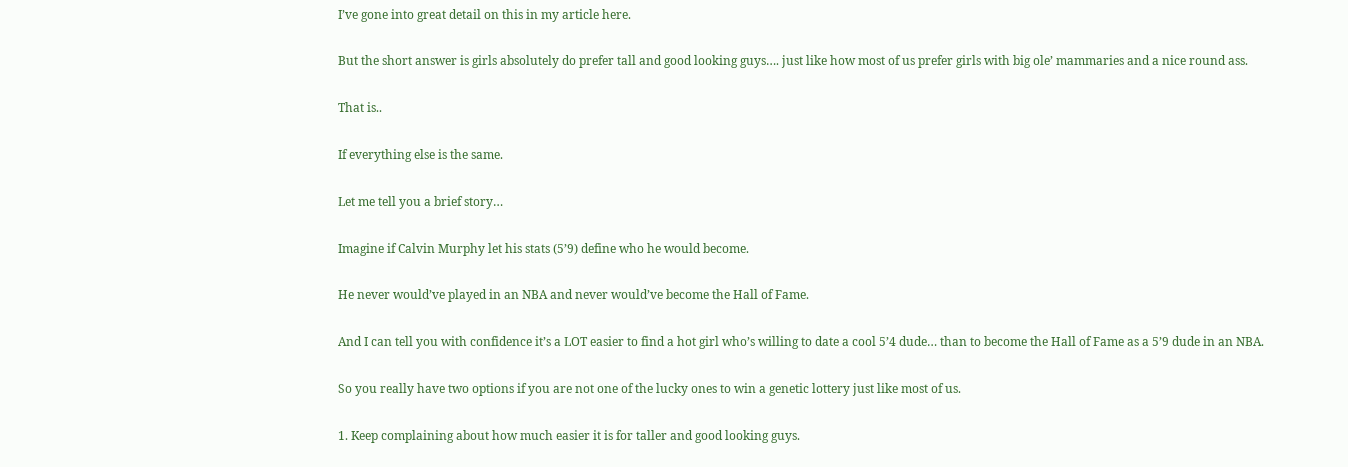I’ve gone into great detail on this in my article here.

But the short answer is girls absolutely do prefer tall and good looking guys…. just like how most of us prefer girls with big ole’ mammaries and a nice round ass.

That is..

If everything else is the same.

Let me tell you a brief story…

Imagine if Calvin Murphy let his stats (5’9) define who he would become.

He never would’ve played in an NBA and never would’ve become the Hall of Fame.

And I can tell you with confidence it’s a LOT easier to find a hot girl who’s willing to date a cool 5’4 dude… than to become the Hall of Fame as a 5’9 dude in an NBA.

So you really have two options if you are not one of the lucky ones to win a genetic lottery just like most of us.

1. Keep complaining about how much easier it is for taller and good looking guys.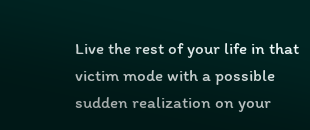Live the rest of your life in that victim mode with a possible sudden realization on your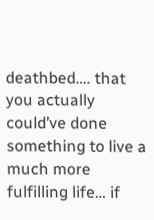deathbed…. that you actually could’ve done something to live a much more fulfilling life… if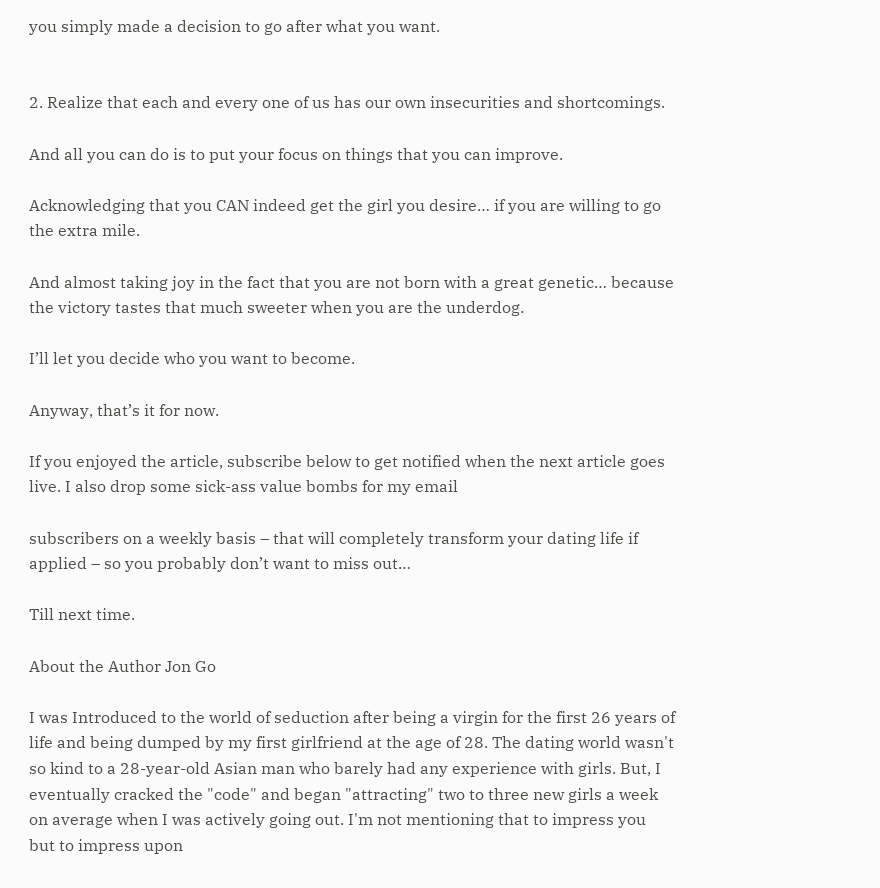you simply made a decision to go after what you want.


2. Realize that each and every one of us has our own insecurities and shortcomings.

And all you can do is to put your focus on things that you can improve.

Acknowledging that you CAN indeed get the girl you desire… if you are willing to go the extra mile.

And almost taking joy in the fact that you are not born with a great genetic… because the victory tastes that much sweeter when you are the underdog.

I’ll let you decide who you want to become.

Anyway, that’s it for now.

If you enjoyed the article, subscribe below to get notified when the next article goes live. I also drop some sick-ass value bombs for my email

subscribers on a weekly basis – that will completely transform your dating life if applied – so you probably don’t want to miss out…

Till next time.

About the Author Jon Go

I was Introduced to the world of seduction after being a virgin for the first 26 years of life and being dumped by my first girlfriend at the age of 28. The dating world wasn't so kind to a 28-year-old Asian man who barely had any experience with girls. But, I eventually cracked the "code" and began "attracting" two to three new girls a week on average when I was actively going out. I'm not mentioning that to impress you but to impress upon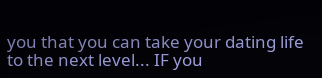you that you can take your dating life to the next level... IF you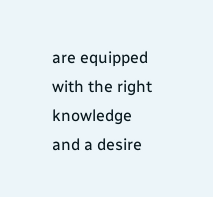are equipped with the right knowledge and a desire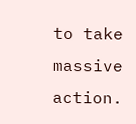to take massive action.